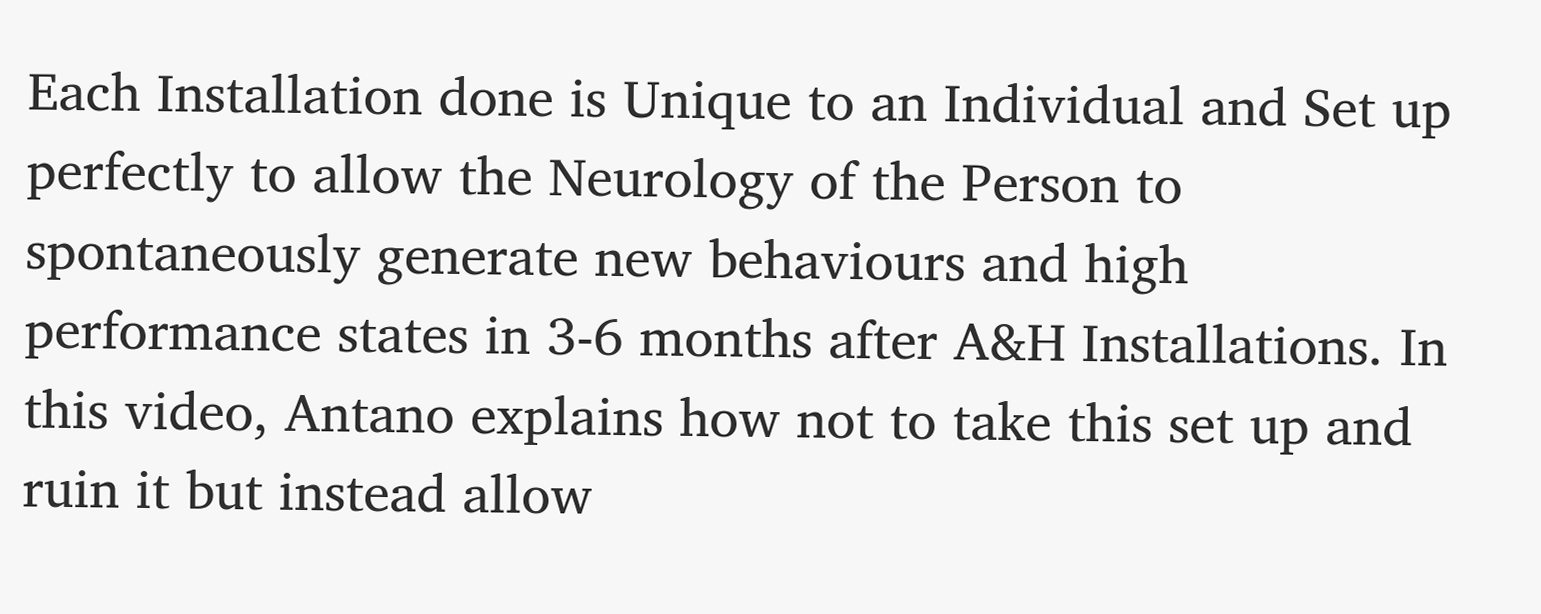Each Installation done is Unique to an Individual and Set up perfectly to allow the Neurology of the Person to spontaneously generate new behaviours and high performance states in 3-6 months after A&H Installations. In this video, Antano explains how not to take this set up and ruin it but instead allow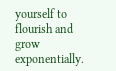yourself to flourish and grow exponentially.